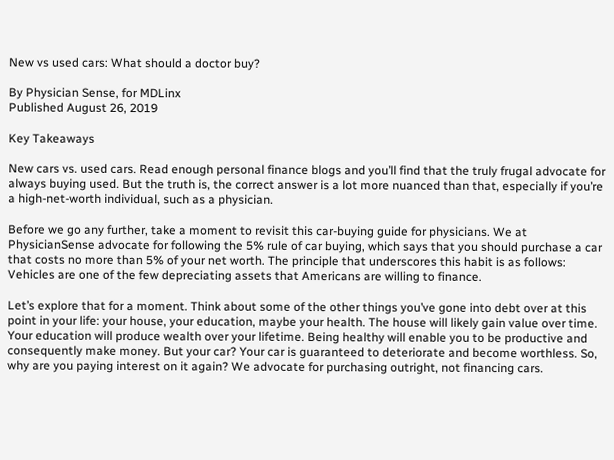New vs used cars: What should a doctor buy?

By Physician Sense, for MDLinx
Published August 26, 2019

Key Takeaways

New cars vs. used cars. Read enough personal finance blogs and you’ll find that the truly frugal advocate for always buying used. But the truth is, the correct answer is a lot more nuanced than that, especially if you’re a high-net-worth individual, such as a physician.

Before we go any further, take a moment to revisit this car-buying guide for physicians. We at PhysicianSense advocate for following the 5% rule of car buying, which says that you should purchase a car that costs no more than 5% of your net worth. The principle that underscores this habit is as follows: Vehicles are one of the few depreciating assets that Americans are willing to finance.

Let’s explore that for a moment. Think about some of the other things you’ve gone into debt over at this point in your life: your house, your education, maybe your health. The house will likely gain value over time. Your education will produce wealth over your lifetime. Being healthy will enable you to be productive and consequently make money. But your car? Your car is guaranteed to deteriorate and become worthless. So, why are you paying interest on it again? We advocate for purchasing outright, not financing cars.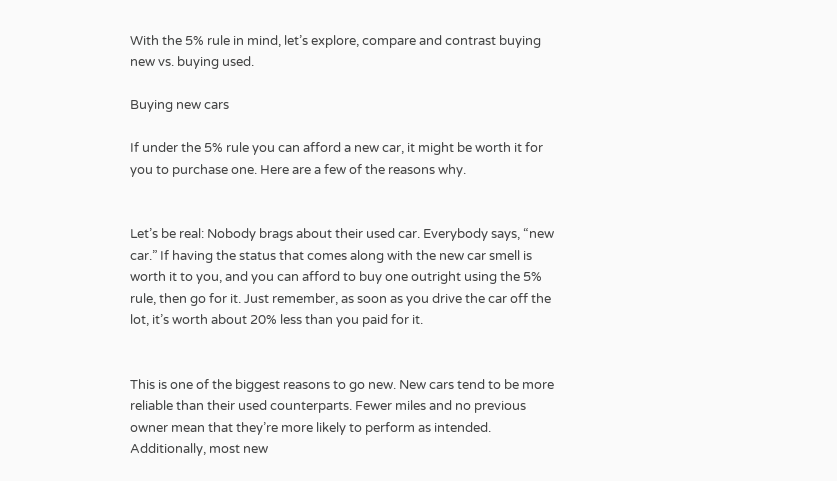With the 5% rule in mind, let’s explore, compare and contrast buying new vs. buying used.

Buying new cars

If under the 5% rule you can afford a new car, it might be worth it for you to purchase one. Here are a few of the reasons why.


Let’s be real: Nobody brags about their used car. Everybody says, “new car.” If having the status that comes along with the new car smell is worth it to you, and you can afford to buy one outright using the 5% rule, then go for it. Just remember, as soon as you drive the car off the lot, it’s worth about 20% less than you paid for it.


This is one of the biggest reasons to go new. New cars tend to be more reliable than their used counterparts. Fewer miles and no previous owner mean that they’re more likely to perform as intended. Additionally, most new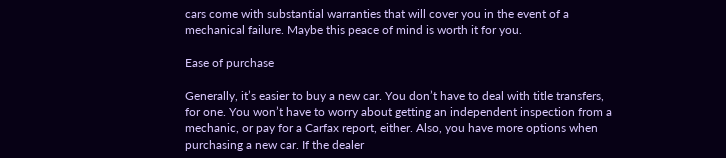cars come with substantial warranties that will cover you in the event of a mechanical failure. Maybe this peace of mind is worth it for you.

Ease of purchase

Generally, it’s easier to buy a new car. You don’t have to deal with title transfers, for one. You won’t have to worry about getting an independent inspection from a mechanic, or pay for a Carfax report, either. Also, you have more options when purchasing a new car. If the dealer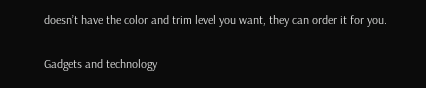doesn’t have the color and trim level you want, they can order it for you.

Gadgets and technology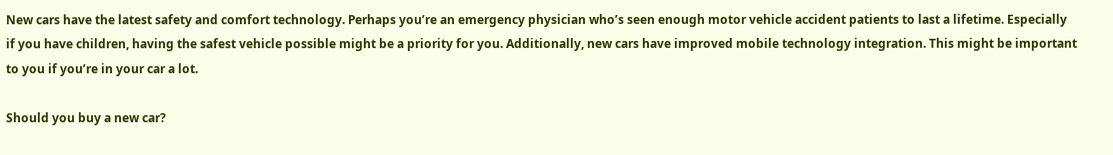New cars have the latest safety and comfort technology. Perhaps you’re an emergency physician who’s seen enough motor vehicle accident patients to last a lifetime. Especially if you have children, having the safest vehicle possible might be a priority for you. Additionally, new cars have improved mobile technology integration. This might be important to you if you’re in your car a lot.

Should you buy a new car?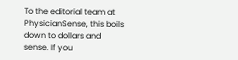To the editorial team at PhysicianSense, this boils down to dollars and sense. If you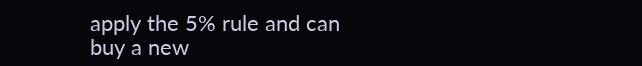apply the 5% rule and can buy a new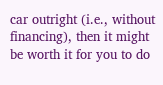car outright (i.e., without financing), then it might be worth it for you to do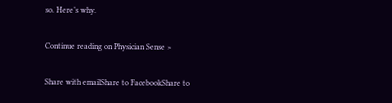so. Here’s why.

Continue reading on Physician Sense >

Share with emailShare to FacebookShare to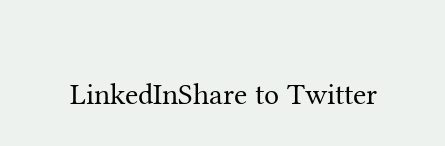LinkedInShare to Twitter